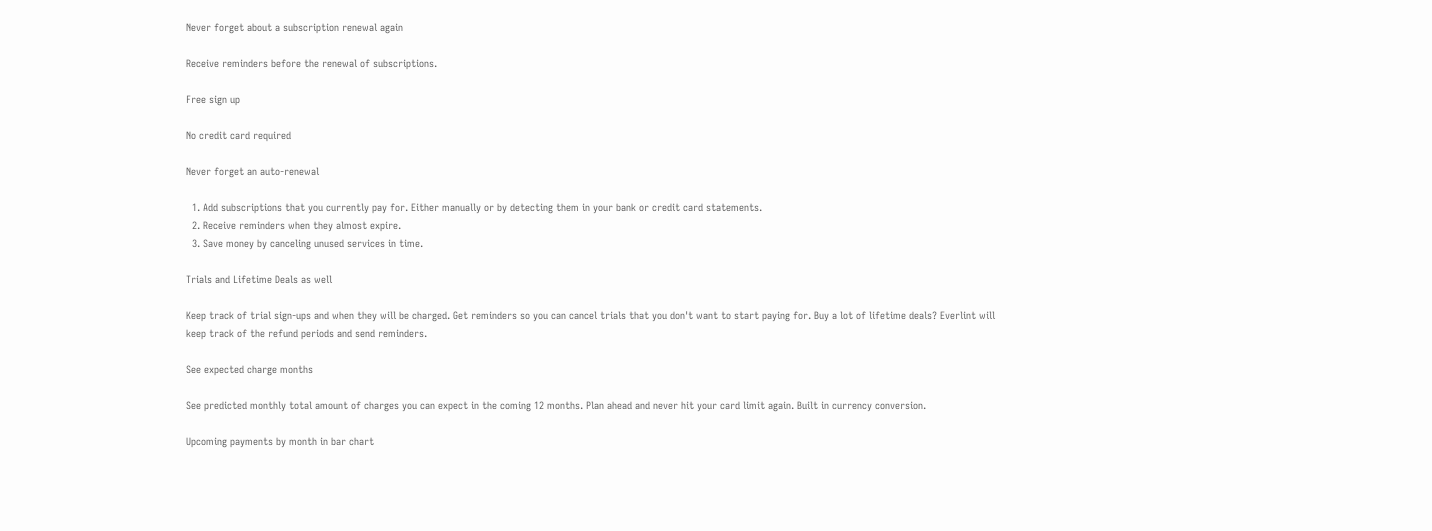Never forget about a subscription renewal again

Receive reminders before the renewal of subscriptions.

Free sign up

No credit card required

Never forget an auto-renewal

  1. Add subscriptions that you currently pay for. Either manually or by detecting them in your bank or credit card statements.
  2. Receive reminders when they almost expire.
  3. Save money by canceling unused services in time.

Trials and Lifetime Deals as well

Keep track of trial sign-ups and when they will be charged. Get reminders so you can cancel trials that you don't want to start paying for. Buy a lot of lifetime deals? Everlint will keep track of the refund periods and send reminders.

See expected charge months

See predicted monthly total amount of charges you can expect in the coming 12 months. Plan ahead and never hit your card limit again. Built in currency conversion.

Upcoming payments by month in bar chart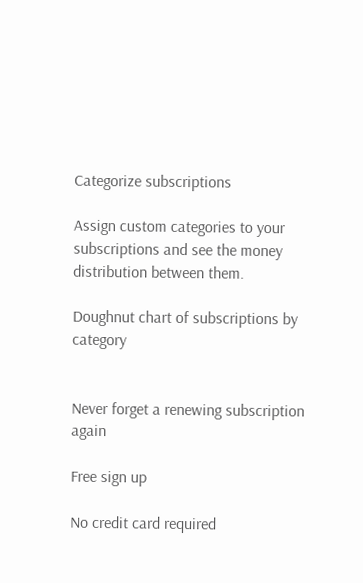Categorize subscriptions

Assign custom categories to your subscriptions and see the money distribution between them.

Doughnut chart of subscriptions by category


Never forget a renewing subscription again

Free sign up

No credit card required